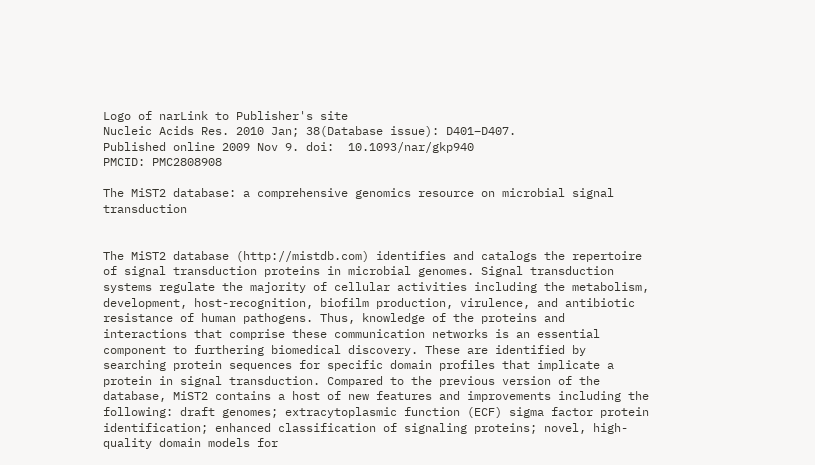Logo of narLink to Publisher's site
Nucleic Acids Res. 2010 Jan; 38(Database issue): D401–D407.
Published online 2009 Nov 9. doi:  10.1093/nar/gkp940
PMCID: PMC2808908

The MiST2 database: a comprehensive genomics resource on microbial signal transduction


The MiST2 database (http://mistdb.com) identifies and catalogs the repertoire of signal transduction proteins in microbial genomes. Signal transduction systems regulate the majority of cellular activities including the metabolism, development, host-recognition, biofilm production, virulence, and antibiotic resistance of human pathogens. Thus, knowledge of the proteins and interactions that comprise these communication networks is an essential component to furthering biomedical discovery. These are identified by searching protein sequences for specific domain profiles that implicate a protein in signal transduction. Compared to the previous version of the database, MiST2 contains a host of new features and improvements including the following: draft genomes; extracytoplasmic function (ECF) sigma factor protein identification; enhanced classification of signaling proteins; novel, high-quality domain models for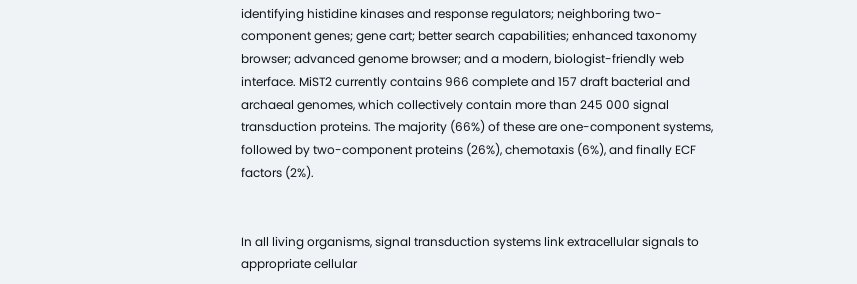identifying histidine kinases and response regulators; neighboring two-component genes; gene cart; better search capabilities; enhanced taxonomy browser; advanced genome browser; and a modern, biologist-friendly web interface. MiST2 currently contains 966 complete and 157 draft bacterial and archaeal genomes, which collectively contain more than 245 000 signal transduction proteins. The majority (66%) of these are one-component systems, followed by two-component proteins (26%), chemotaxis (6%), and finally ECF factors (2%).


In all living organisms, signal transduction systems link extracellular signals to appropriate cellular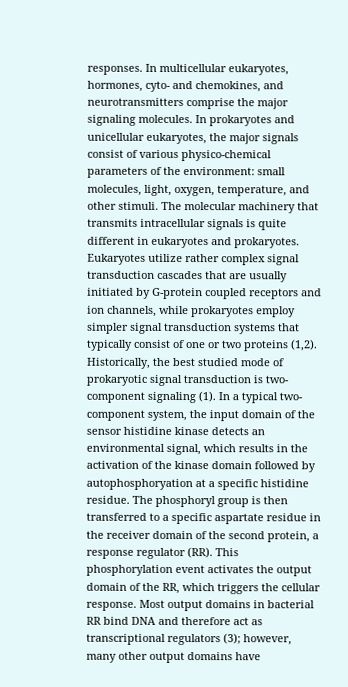responses. In multicellular eukaryotes, hormones, cyto- and chemokines, and neurotransmitters comprise the major signaling molecules. In prokaryotes and unicellular eukaryotes, the major signals consist of various physico-chemical parameters of the environment: small molecules, light, oxygen, temperature, and other stimuli. The molecular machinery that transmits intracellular signals is quite different in eukaryotes and prokaryotes. Eukaryotes utilize rather complex signal transduction cascades that are usually initiated by G-protein coupled receptors and ion channels, while prokaryotes employ simpler signal transduction systems that typically consist of one or two proteins (1,2). Historically, the best studied mode of prokaryotic signal transduction is two-component signaling (1). In a typical two-component system, the input domain of the sensor histidine kinase detects an environmental signal, which results in the activation of the kinase domain followed by autophosphoryation at a specific histidine residue. The phosphoryl group is then transferred to a specific aspartate residue in the receiver domain of the second protein, a response regulator (RR). This phosphorylation event activates the output domain of the RR, which triggers the cellular response. Most output domains in bacterial RR bind DNA and therefore act as transcriptional regulators (3); however, many other output domains have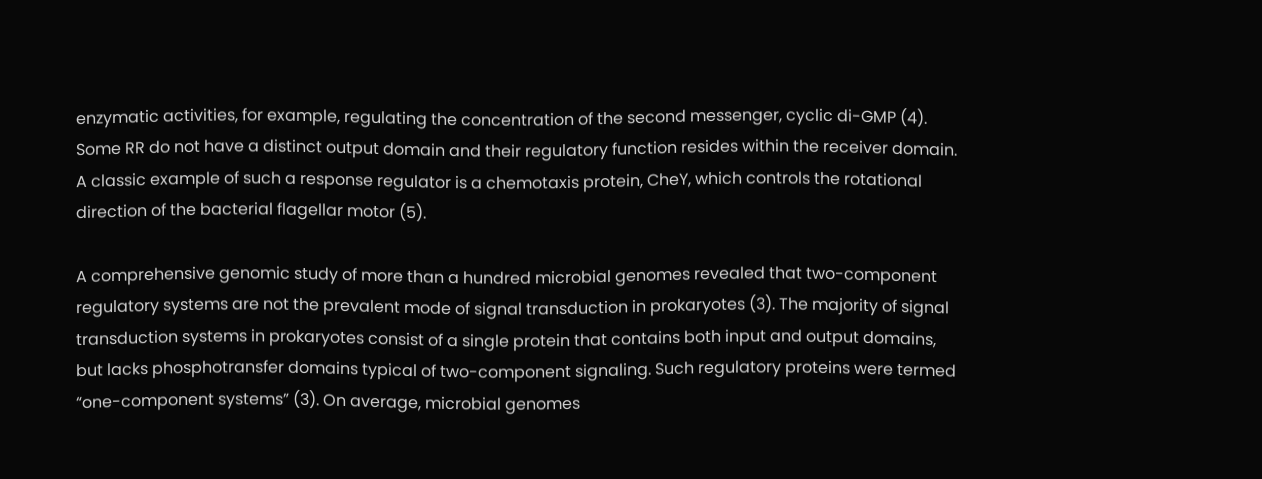enzymatic activities, for example, regulating the concentration of the second messenger, cyclic di-GMP (4). Some RR do not have a distinct output domain and their regulatory function resides within the receiver domain. A classic example of such a response regulator is a chemotaxis protein, CheY, which controls the rotational direction of the bacterial flagellar motor (5).

A comprehensive genomic study of more than a hundred microbial genomes revealed that two-component regulatory systems are not the prevalent mode of signal transduction in prokaryotes (3). The majority of signal transduction systems in prokaryotes consist of a single protein that contains both input and output domains, but lacks phosphotransfer domains typical of two-component signaling. Such regulatory proteins were termed “one-component systems” (3). On average, microbial genomes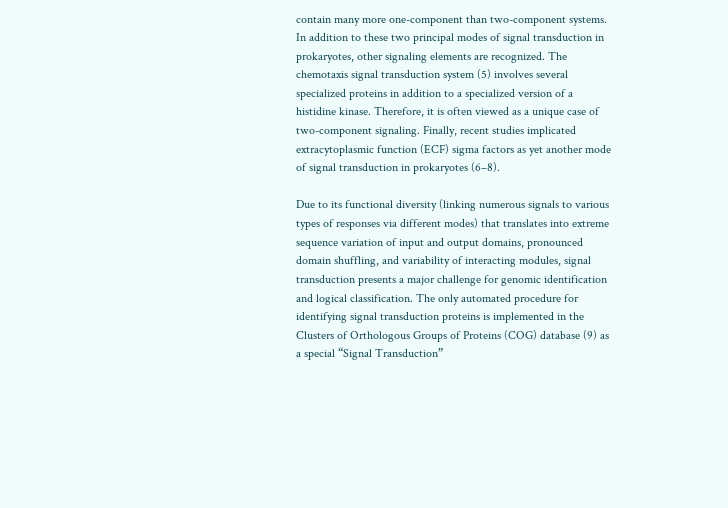contain many more one-component than two-component systems. In addition to these two principal modes of signal transduction in prokaryotes, other signaling elements are recognized. The chemotaxis signal transduction system (5) involves several specialized proteins in addition to a specialized version of a histidine kinase. Therefore, it is often viewed as a unique case of two-component signaling. Finally, recent studies implicated extracytoplasmic function (ECF) sigma factors as yet another mode of signal transduction in prokaryotes (6–8).

Due to its functional diversity (linking numerous signals to various types of responses via different modes) that translates into extreme sequence variation of input and output domains, pronounced domain shuffling, and variability of interacting modules, signal transduction presents a major challenge for genomic identification and logical classification. The only automated procedure for identifying signal transduction proteins is implemented in the Clusters of Orthologous Groups of Proteins (COG) database (9) as a special “Signal Transduction”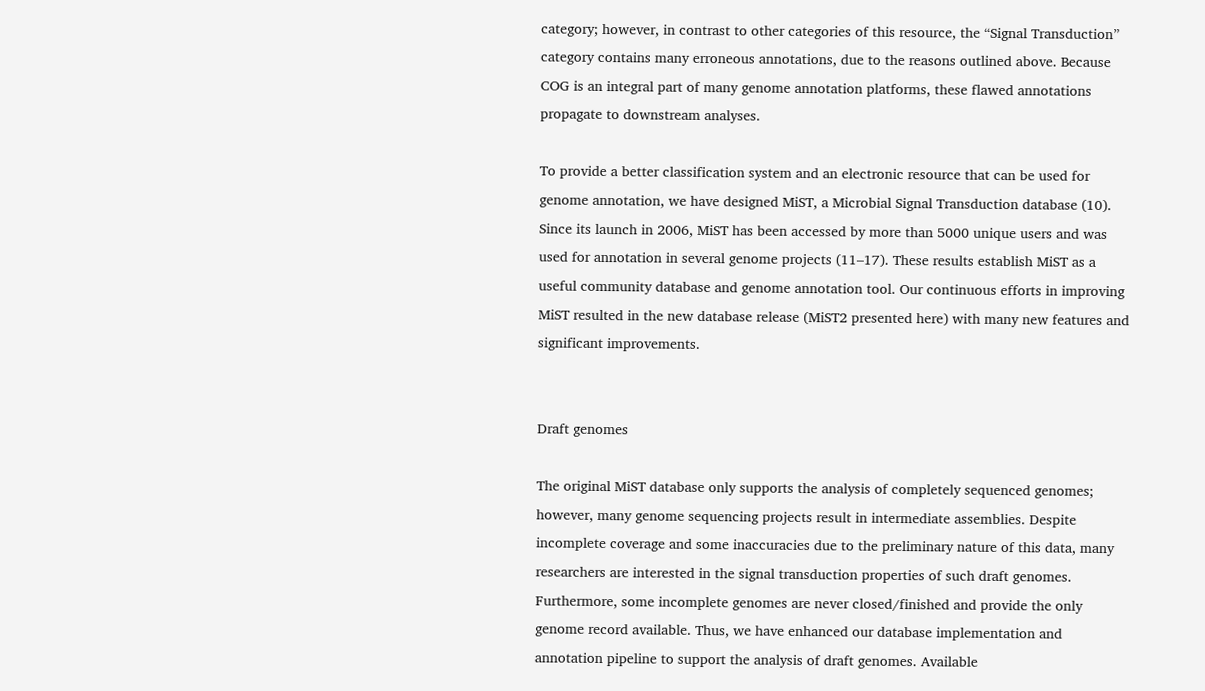category; however, in contrast to other categories of this resource, the “Signal Transduction” category contains many erroneous annotations, due to the reasons outlined above. Because COG is an integral part of many genome annotation platforms, these flawed annotations propagate to downstream analyses.

To provide a better classification system and an electronic resource that can be used for genome annotation, we have designed MiST, a Microbial Signal Transduction database (10). Since its launch in 2006, MiST has been accessed by more than 5000 unique users and was used for annotation in several genome projects (11–17). These results establish MiST as a useful community database and genome annotation tool. Our continuous efforts in improving MiST resulted in the new database release (MiST2 presented here) with many new features and significant improvements.


Draft genomes

The original MiST database only supports the analysis of completely sequenced genomes; however, many genome sequencing projects result in intermediate assemblies. Despite incomplete coverage and some inaccuracies due to the preliminary nature of this data, many researchers are interested in the signal transduction properties of such draft genomes. Furthermore, some incomplete genomes are never closed/finished and provide the only genome record available. Thus, we have enhanced our database implementation and annotation pipeline to support the analysis of draft genomes. Available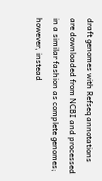draft genomes with Refseq annotations are downloaded from NCBI and processed in a similar fashion as complete genomes; however, instead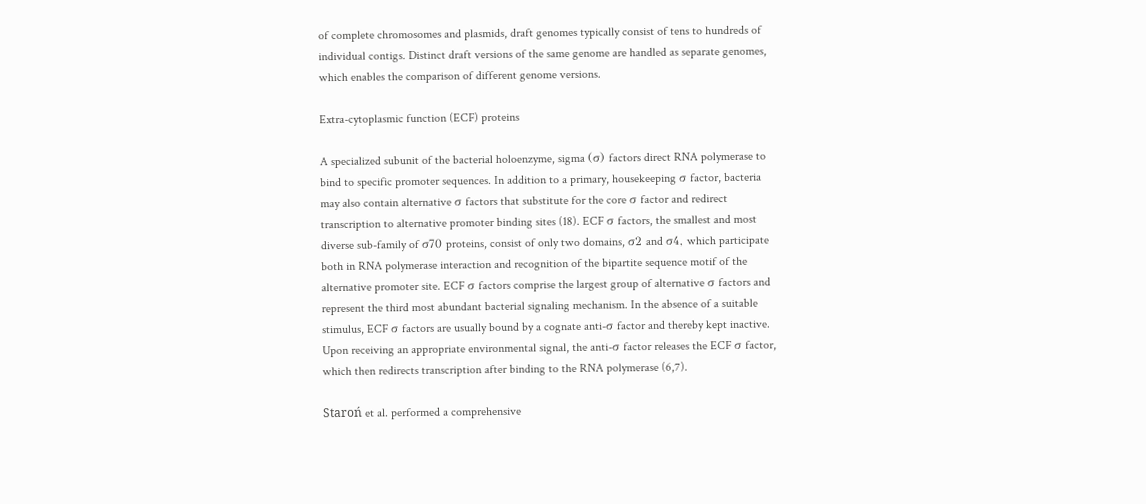of complete chromosomes and plasmids, draft genomes typically consist of tens to hundreds of individual contigs. Distinct draft versions of the same genome are handled as separate genomes, which enables the comparison of different genome versions.

Extra-cytoplasmic function (ECF) proteins

A specialized subunit of the bacterial holoenzyme, sigma (σ) factors direct RNA polymerase to bind to specific promoter sequences. In addition to a primary, housekeeping σ factor, bacteria may also contain alternative σ factors that substitute for the core σ factor and redirect transcription to alternative promoter binding sites (18). ECF σ factors, the smallest and most diverse sub-family of σ70 proteins, consist of only two domains, σ2 and σ4, which participate both in RNA polymerase interaction and recognition of the bipartite sequence motif of the alternative promoter site. ECF σ factors comprise the largest group of alternative σ factors and represent the third most abundant bacterial signaling mechanism. In the absence of a suitable stimulus, ECF σ factors are usually bound by a cognate anti-σ factor and thereby kept inactive. Upon receiving an appropriate environmental signal, the anti-σ factor releases the ECF σ factor, which then redirects transcription after binding to the RNA polymerase (6,7).

Staroń et al. performed a comprehensive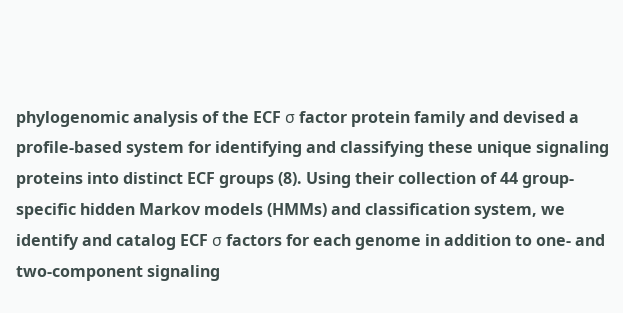phylogenomic analysis of the ECF σ factor protein family and devised a profile-based system for identifying and classifying these unique signaling proteins into distinct ECF groups (8). Using their collection of 44 group-specific hidden Markov models (HMMs) and classification system, we identify and catalog ECF σ factors for each genome in addition to one- and two-component signaling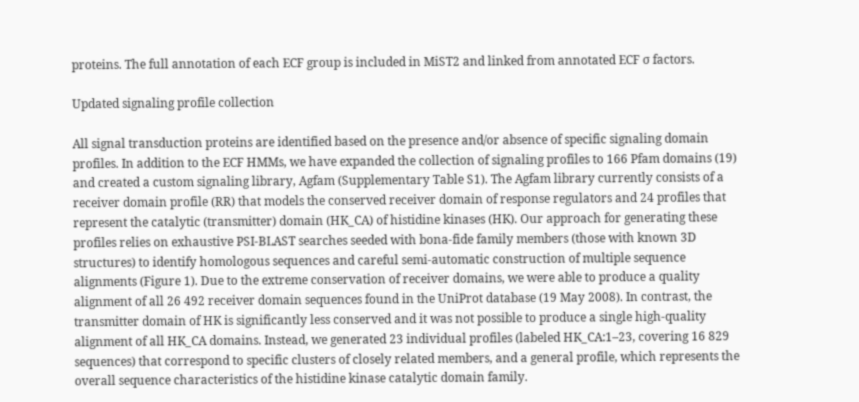proteins. The full annotation of each ECF group is included in MiST2 and linked from annotated ECF σ factors.

Updated signaling profile collection

All signal transduction proteins are identified based on the presence and/or absence of specific signaling domain profiles. In addition to the ECF HMMs, we have expanded the collection of signaling profiles to 166 Pfam domains (19) and created a custom signaling library, Agfam (Supplementary Table S1). The Agfam library currently consists of a receiver domain profile (RR) that models the conserved receiver domain of response regulators and 24 profiles that represent the catalytic (transmitter) domain (HK_CA) of histidine kinases (HK). Our approach for generating these profiles relies on exhaustive PSI-BLAST searches seeded with bona-fide family members (those with known 3D structures) to identify homologous sequences and careful semi-automatic construction of multiple sequence alignments (Figure 1). Due to the extreme conservation of receiver domains, we were able to produce a quality alignment of all 26 492 receiver domain sequences found in the UniProt database (19 May 2008). In contrast, the transmitter domain of HK is significantly less conserved and it was not possible to produce a single high-quality alignment of all HK_CA domains. Instead, we generated 23 individual profiles (labeled HK_CA:1–23, covering 16 829 sequences) that correspond to specific clusters of closely related members, and a general profile, which represents the overall sequence characteristics of the histidine kinase catalytic domain family.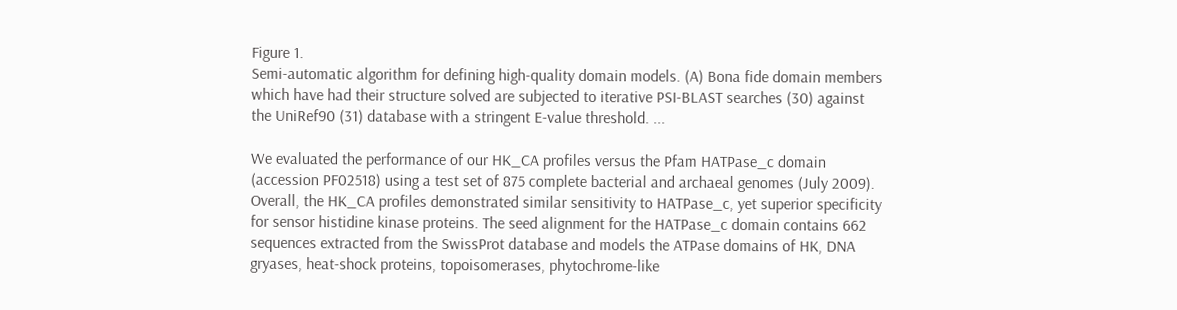Figure 1.
Semi-automatic algorithm for defining high-quality domain models. (A) Bona fide domain members which have had their structure solved are subjected to iterative PSI-BLAST searches (30) against the UniRef90 (31) database with a stringent E-value threshold. ...

We evaluated the performance of our HK_CA profiles versus the Pfam HATPase_c domain (accession PF02518) using a test set of 875 complete bacterial and archaeal genomes (July 2009). Overall, the HK_CA profiles demonstrated similar sensitivity to HATPase_c, yet superior specificity for sensor histidine kinase proteins. The seed alignment for the HATPase_c domain contains 662 sequences extracted from the SwissProt database and models the ATPase domains of HK, DNA gryases, heat-shock proteins, topoisomerases, phytochrome-like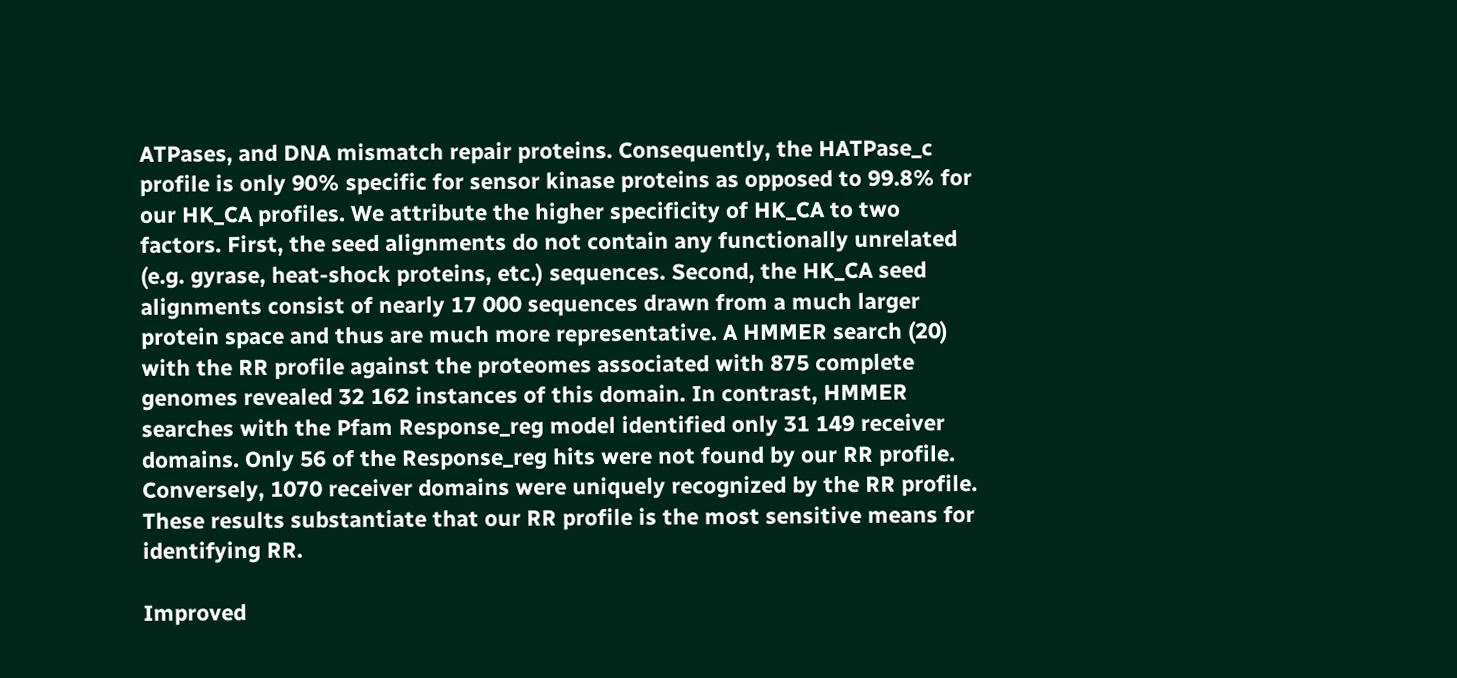ATPases, and DNA mismatch repair proteins. Consequently, the HATPase_c profile is only 90% specific for sensor kinase proteins as opposed to 99.8% for our HK_CA profiles. We attribute the higher specificity of HK_CA to two factors. First, the seed alignments do not contain any functionally unrelated (e.g. gyrase, heat-shock proteins, etc.) sequences. Second, the HK_CA seed alignments consist of nearly 17 000 sequences drawn from a much larger protein space and thus are much more representative. A HMMER search (20) with the RR profile against the proteomes associated with 875 complete genomes revealed 32 162 instances of this domain. In contrast, HMMER searches with the Pfam Response_reg model identified only 31 149 receiver domains. Only 56 of the Response_reg hits were not found by our RR profile. Conversely, 1070 receiver domains were uniquely recognized by the RR profile. These results substantiate that our RR profile is the most sensitive means for identifying RR.

Improved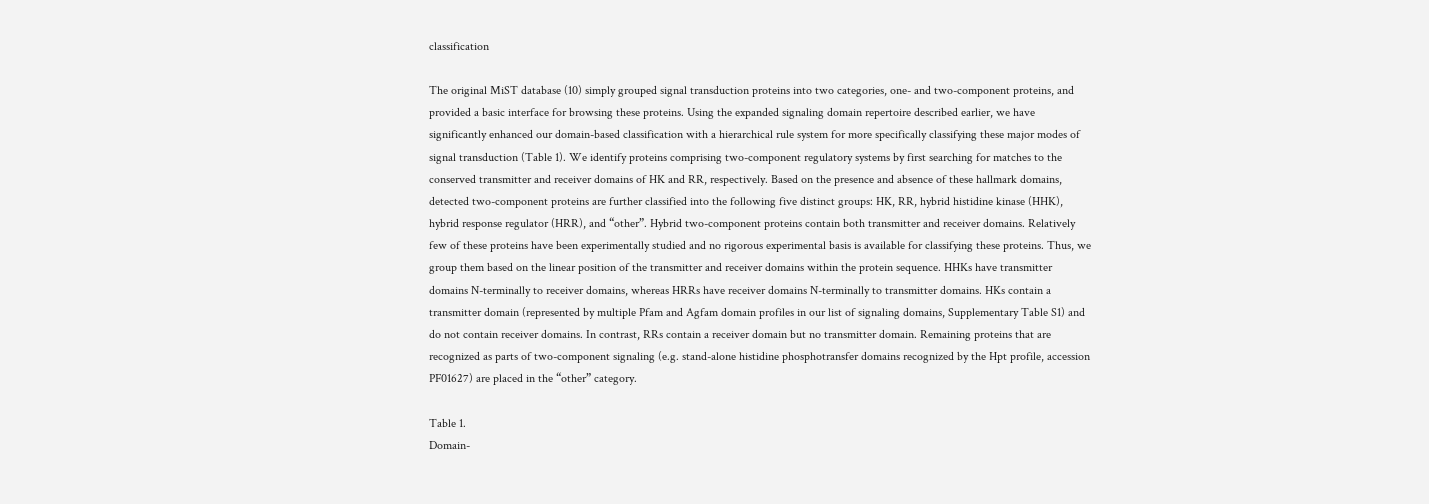classification

The original MiST database (10) simply grouped signal transduction proteins into two categories, one- and two-component proteins, and provided a basic interface for browsing these proteins. Using the expanded signaling domain repertoire described earlier, we have significantly enhanced our domain-based classification with a hierarchical rule system for more specifically classifying these major modes of signal transduction (Table 1). We identify proteins comprising two-component regulatory systems by first searching for matches to the conserved transmitter and receiver domains of HK and RR, respectively. Based on the presence and absence of these hallmark domains, detected two-component proteins are further classified into the following five distinct groups: HK, RR, hybrid histidine kinase (HHK), hybrid response regulator (HRR), and “other”. Hybrid two-component proteins contain both transmitter and receiver domains. Relatively few of these proteins have been experimentally studied and no rigorous experimental basis is available for classifying these proteins. Thus, we group them based on the linear position of the transmitter and receiver domains within the protein sequence. HHKs have transmitter domains N-terminally to receiver domains, whereas HRRs have receiver domains N-terminally to transmitter domains. HKs contain a transmitter domain (represented by multiple Pfam and Agfam domain profiles in our list of signaling domains, Supplementary Table S1) and do not contain receiver domains. In contrast, RRs contain a receiver domain but no transmitter domain. Remaining proteins that are recognized as parts of two-component signaling (e.g. stand-alone histidine phosphotransfer domains recognized by the Hpt profile, accession PF01627) are placed in the “other” category.

Table 1.
Domain-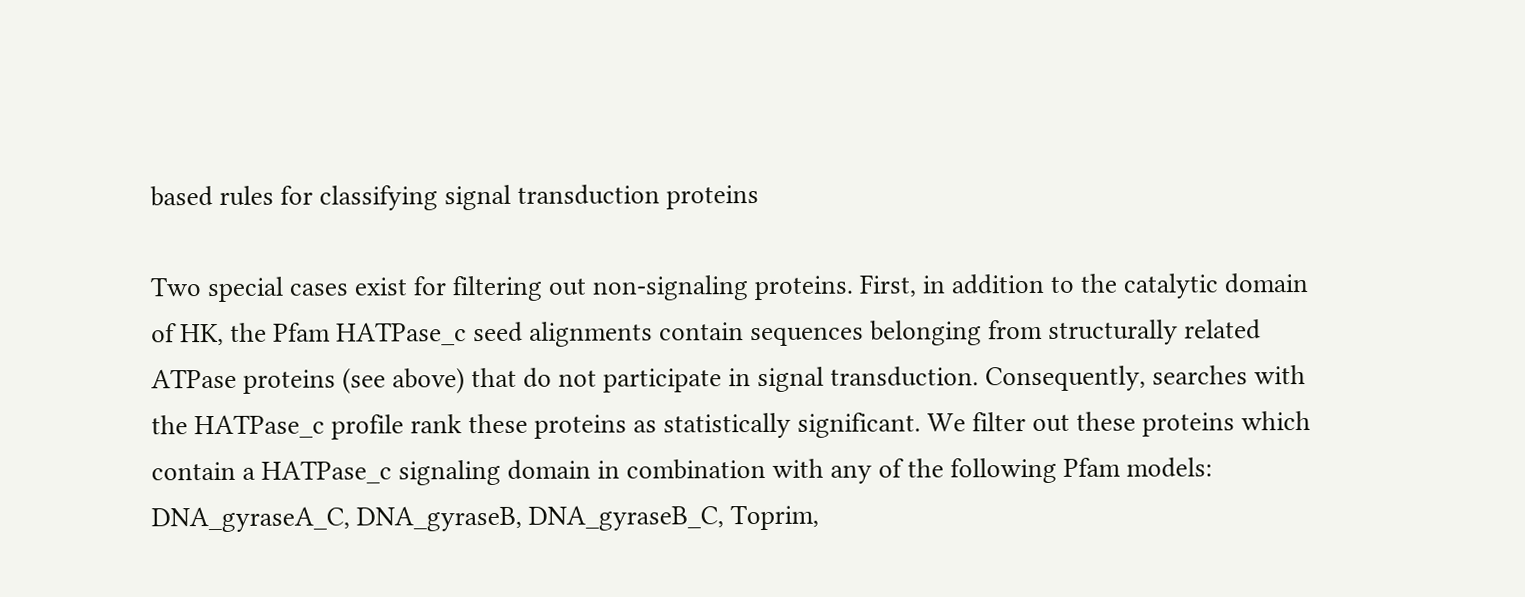based rules for classifying signal transduction proteins

Two special cases exist for filtering out non-signaling proteins. First, in addition to the catalytic domain of HK, the Pfam HATPase_c seed alignments contain sequences belonging from structurally related ATPase proteins (see above) that do not participate in signal transduction. Consequently, searches with the HATPase_c profile rank these proteins as statistically significant. We filter out these proteins which contain a HATPase_c signaling domain in combination with any of the following Pfam models: DNA_gyraseA_C, DNA_gyraseB, DNA_gyraseB_C, Toprim,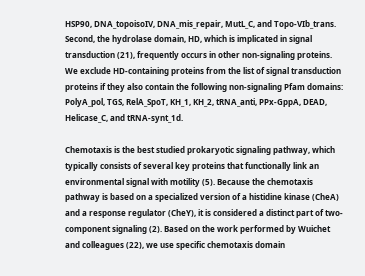HSP90, DNA_topoisoIV, DNA_mis_repair, MutL_C, and Topo-VIb_trans. Second, the hydrolase domain, HD, which is implicated in signal transduction (21), frequently occurs in other non-signaling proteins. We exclude HD-containing proteins from the list of signal transduction proteins if they also contain the following non-signaling Pfam domains: PolyA_pol, TGS, RelA_SpoT, KH_1, KH_2, tRNA_anti, PPx-GppA, DEAD, Helicase_C, and tRNA-synt_1d.

Chemotaxis is the best studied prokaryotic signaling pathway, which typically consists of several key proteins that functionally link an environmental signal with motility (5). Because the chemotaxis pathway is based on a specialized version of a histidine kinase (CheA) and a response regulator (CheY), it is considered a distinct part of two-component signaling (2). Based on the work performed by Wuichet and colleagues (22), we use specific chemotaxis domain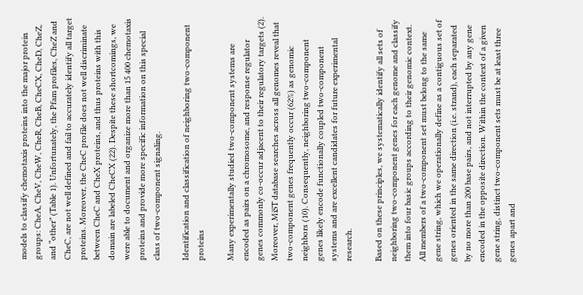models to classify chemotaxis proteins into the major protein groups: CheA, CheV, CheW, CheR, CheB, CheCX, CheD, CheZ, and “other” (Table 1). Unfortunately, the Pfam profiles, CheZ and CheC, are not well defined and fail to accurately identify all target proteins. Moreover, the CheC profile does not well discriminate between CheC and CheX proteins, and thus proteins with this domain are labeled CheCX (22). Despite these shortcomings, we were able to document and organize more than 15 400 chemotaxis proteins and provide more specific information on this special class of two-component signaling.

Identification and classification of neighboring two-component proteins

Many experimentally studied two-component systems are encoded as pairs on a chromosome, and response regulator genes commonly co-occur adjacent to their regulatory targets (2). Moreover, MiST database searches across all genomes reveal that two-component genes frequently occur (62%) as genomic neighbors (10). Consequently, neighboring two-component genes likely encode functionally coupled two-component systems and are excellent candidates for future experimental research.

Based on these principles, we systematically identify all sets of neighboring two-component genes for each genome and classify them into four basic groups according to their genomic context. All members of a two-component set must belong to the same gene string, which we operationally define as a contiguous set of genes oriented in the same direction (i.e. strand), each separated by no more than 200 base pairs, and not interrupted by any gene encoded in the opposite direction. Within the context of a given gene string, distinct two-component sets must be at least three genes apart and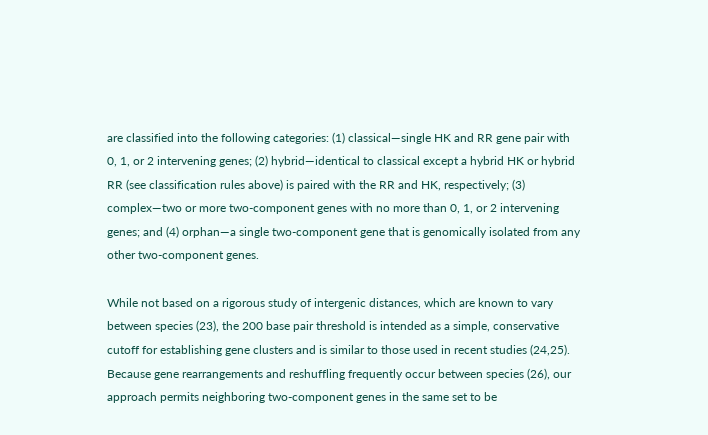are classified into the following categories: (1) classical—single HK and RR gene pair with 0, 1, or 2 intervening genes; (2) hybrid—identical to classical except a hybrid HK or hybrid RR (see classification rules above) is paired with the RR and HK, respectively; (3) complex—two or more two-component genes with no more than 0, 1, or 2 intervening genes; and (4) orphan—a single two-component gene that is genomically isolated from any other two-component genes.

While not based on a rigorous study of intergenic distances, which are known to vary between species (23), the 200 base pair threshold is intended as a simple, conservative cutoff for establishing gene clusters and is similar to those used in recent studies (24,25). Because gene rearrangements and reshuffling frequently occur between species (26), our approach permits neighboring two-component genes in the same set to be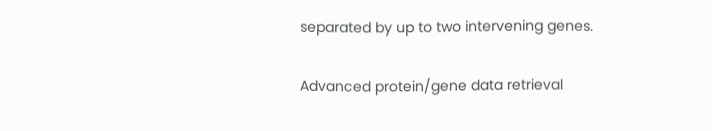separated by up to two intervening genes.

Advanced protein/gene data retrieval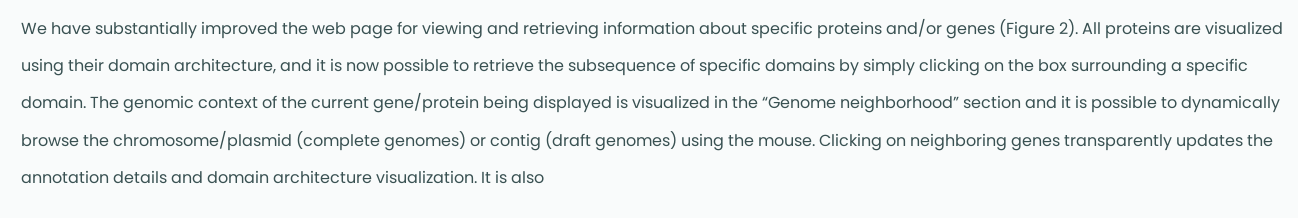We have substantially improved the web page for viewing and retrieving information about specific proteins and/or genes (Figure 2). All proteins are visualized using their domain architecture, and it is now possible to retrieve the subsequence of specific domains by simply clicking on the box surrounding a specific domain. The genomic context of the current gene/protein being displayed is visualized in the “Genome neighborhood” section and it is possible to dynamically browse the chromosome/plasmid (complete genomes) or contig (draft genomes) using the mouse. Clicking on neighboring genes transparently updates the annotation details and domain architecture visualization. It is also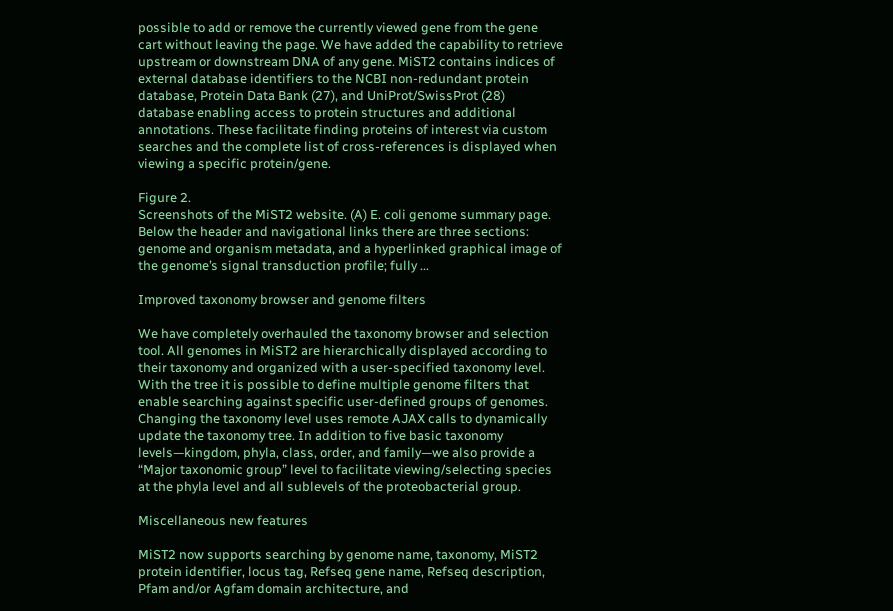possible to add or remove the currently viewed gene from the gene cart without leaving the page. We have added the capability to retrieve upstream or downstream DNA of any gene. MiST2 contains indices of external database identifiers to the NCBI non-redundant protein database, Protein Data Bank (27), and UniProt/SwissProt (28) database enabling access to protein structures and additional annotations. These facilitate finding proteins of interest via custom searches and the complete list of cross-references is displayed when viewing a specific protein/gene.

Figure 2.
Screenshots of the MiST2 website. (A) E. coli genome summary page. Below the header and navigational links there are three sections: genome and organism metadata, and a hyperlinked graphical image of the genome’s signal transduction profile; fully ...

Improved taxonomy browser and genome filters

We have completely overhauled the taxonomy browser and selection tool. All genomes in MiST2 are hierarchically displayed according to their taxonomy and organized with a user-specified taxonomy level. With the tree it is possible to define multiple genome filters that enable searching against specific user-defined groups of genomes. Changing the taxonomy level uses remote AJAX calls to dynamically update the taxonomy tree. In addition to five basic taxonomy levels—kingdom, phyla, class, order, and family—we also provide a “Major taxonomic group” level to facilitate viewing/selecting species at the phyla level and all sublevels of the proteobacterial group.

Miscellaneous new features

MiST2 now supports searching by genome name, taxonomy, MiST2 protein identifier, locus tag, Refseq gene name, Refseq description, Pfam and/or Agfam domain architecture, and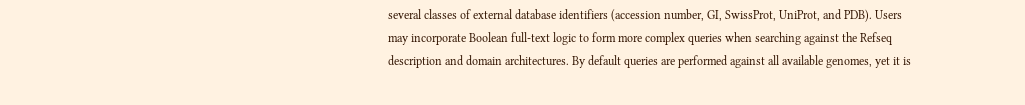several classes of external database identifiers (accession number, GI, SwissProt, UniProt, and PDB). Users may incorporate Boolean full-text logic to form more complex queries when searching against the Refseq description and domain architectures. By default queries are performed against all available genomes, yet it is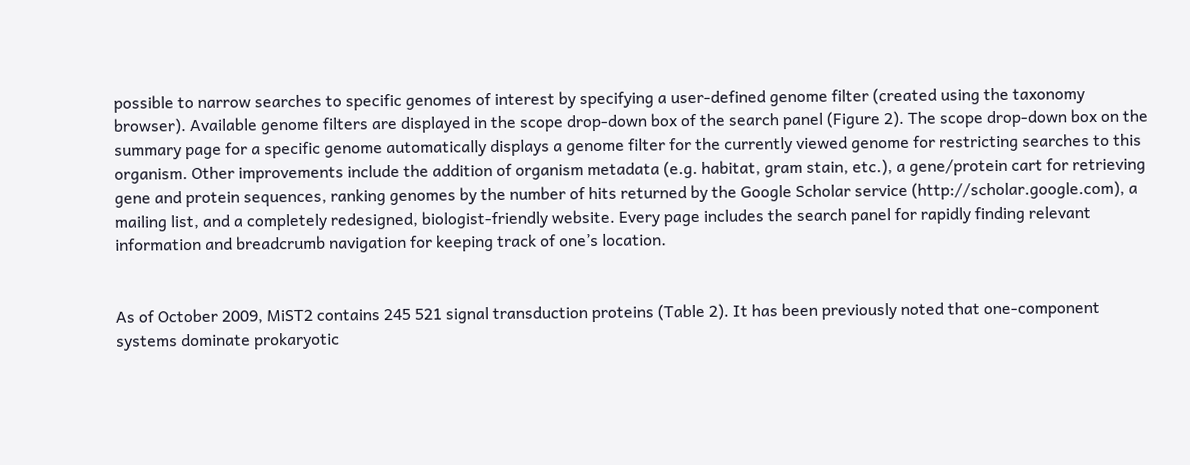possible to narrow searches to specific genomes of interest by specifying a user-defined genome filter (created using the taxonomy browser). Available genome filters are displayed in the scope drop-down box of the search panel (Figure 2). The scope drop-down box on the summary page for a specific genome automatically displays a genome filter for the currently viewed genome for restricting searches to this organism. Other improvements include the addition of organism metadata (e.g. habitat, gram stain, etc.), a gene/protein cart for retrieving gene and protein sequences, ranking genomes by the number of hits returned by the Google Scholar service (http://scholar.google.com), a mailing list, and a completely redesigned, biologist-friendly website. Every page includes the search panel for rapidly finding relevant information and breadcrumb navigation for keeping track of one’s location.


As of October 2009, MiST2 contains 245 521 signal transduction proteins (Table 2). It has been previously noted that one-component systems dominate prokaryotic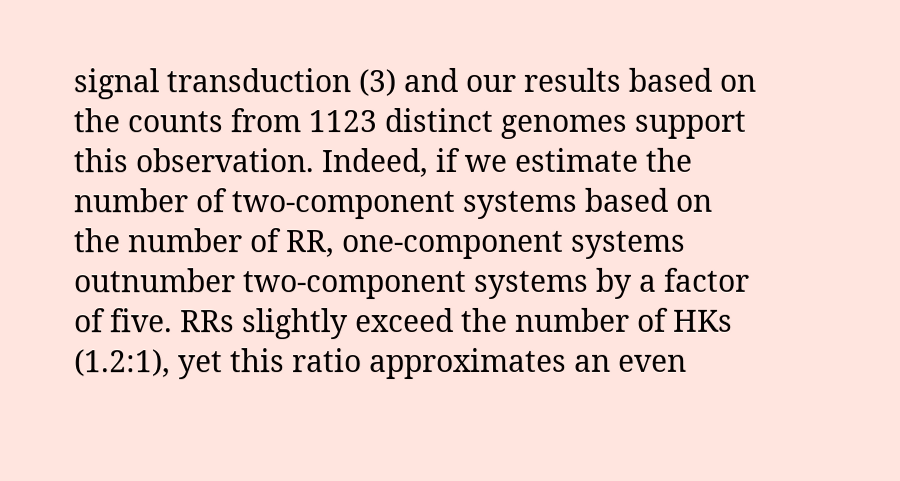signal transduction (3) and our results based on the counts from 1123 distinct genomes support this observation. Indeed, if we estimate the number of two-component systems based on the number of RR, one-component systems outnumber two-component systems by a factor of five. RRs slightly exceed the number of HKs (1.2:1), yet this ratio approximates an even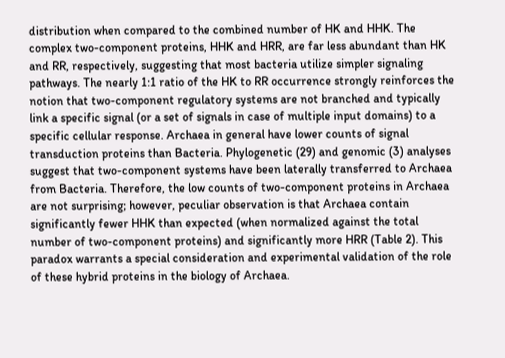distribution when compared to the combined number of HK and HHK. The complex two-component proteins, HHK and HRR, are far less abundant than HK and RR, respectively, suggesting that most bacteria utilize simpler signaling pathways. The nearly 1:1 ratio of the HK to RR occurrence strongly reinforces the notion that two-component regulatory systems are not branched and typically link a specific signal (or a set of signals in case of multiple input domains) to a specific cellular response. Archaea in general have lower counts of signal transduction proteins than Bacteria. Phylogenetic (29) and genomic (3) analyses suggest that two-component systems have been laterally transferred to Archaea from Bacteria. Therefore, the low counts of two-component proteins in Archaea are not surprising; however, peculiar observation is that Archaea contain significantly fewer HHK than expected (when normalized against the total number of two-component proteins) and significantly more HRR (Table 2). This paradox warrants a special consideration and experimental validation of the role of these hybrid proteins in the biology of Archaea.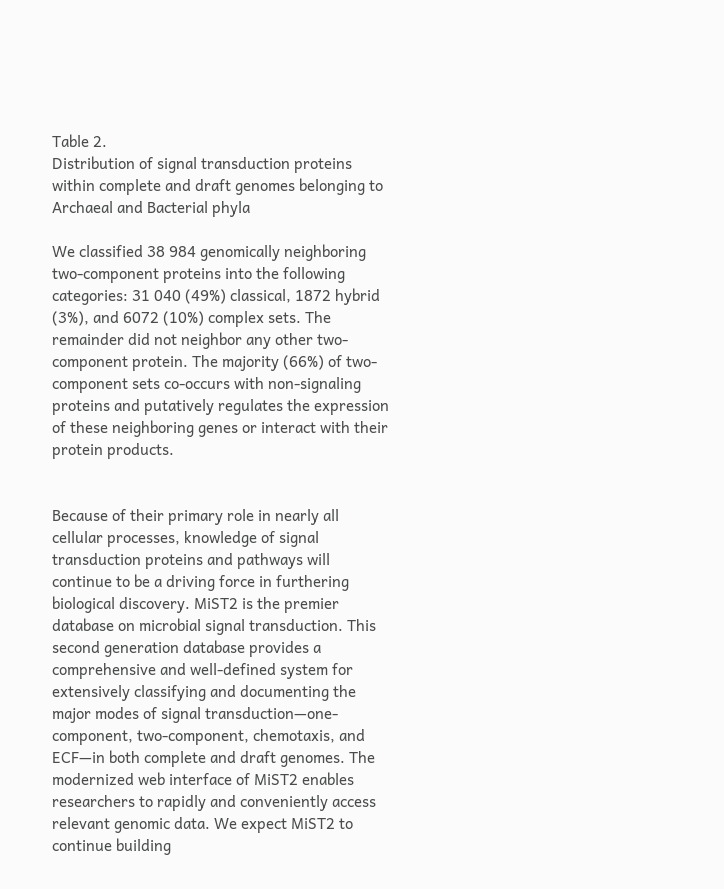Table 2.
Distribution of signal transduction proteins within complete and draft genomes belonging to Archaeal and Bacterial phyla

We classified 38 984 genomically neighboring two-component proteins into the following categories: 31 040 (49%) classical, 1872 hybrid (3%), and 6072 (10%) complex sets. The remainder did not neighbor any other two-component protein. The majority (66%) of two-component sets co-occurs with non-signaling proteins and putatively regulates the expression of these neighboring genes or interact with their protein products.


Because of their primary role in nearly all cellular processes, knowledge of signal transduction proteins and pathways will continue to be a driving force in furthering biological discovery. MiST2 is the premier database on microbial signal transduction. This second generation database provides a comprehensive and well-defined system for extensively classifying and documenting the major modes of signal transduction—one-component, two-component, chemotaxis, and ECF—in both complete and draft genomes. The modernized web interface of MiST2 enables researchers to rapidly and conveniently access relevant genomic data. We expect MiST2 to continue building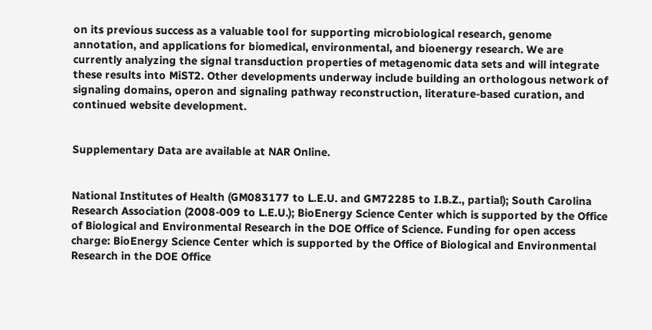on its previous success as a valuable tool for supporting microbiological research, genome annotation, and applications for biomedical, environmental, and bioenergy research. We are currently analyzing the signal transduction properties of metagenomic data sets and will integrate these results into MiST2. Other developments underway include building an orthologous network of signaling domains, operon and signaling pathway reconstruction, literature-based curation, and continued website development.


Supplementary Data are available at NAR Online.


National Institutes of Health (GM083177 to L.E.U. and GM72285 to I.B.Z., partial); South Carolina Research Association (2008-009 to L.E.U.); BioEnergy Science Center which is supported by the Office of Biological and Environmental Research in the DOE Office of Science. Funding for open access charge: BioEnergy Science Center which is supported by the Office of Biological and Environmental Research in the DOE Office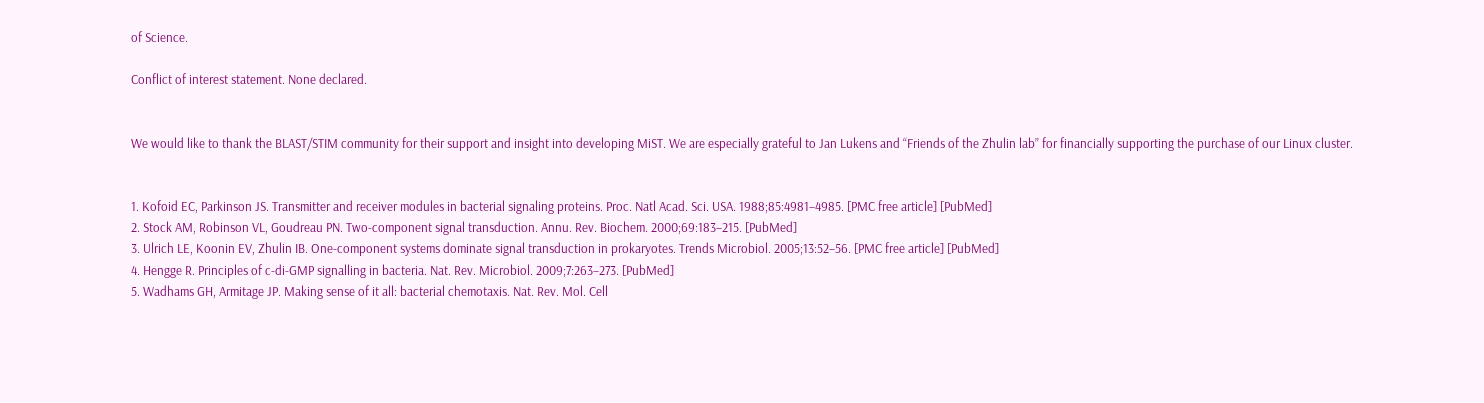of Science.

Conflict of interest statement. None declared.


We would like to thank the BLAST/STIM community for their support and insight into developing MiST. We are especially grateful to Jan Lukens and “Friends of the Zhulin lab” for financially supporting the purchase of our Linux cluster.


1. Kofoid EC, Parkinson JS. Transmitter and receiver modules in bacterial signaling proteins. Proc. Natl Acad. Sci. USA. 1988;85:4981–4985. [PMC free article] [PubMed]
2. Stock AM, Robinson VL, Goudreau PN. Two-component signal transduction. Annu. Rev. Biochem. 2000;69:183–215. [PubMed]
3. Ulrich LE, Koonin EV, Zhulin IB. One-component systems dominate signal transduction in prokaryotes. Trends Microbiol. 2005;13:52–56. [PMC free article] [PubMed]
4. Hengge R. Principles of c-di-GMP signalling in bacteria. Nat. Rev. Microbiol. 2009;7:263–273. [PubMed]
5. Wadhams GH, Armitage JP. Making sense of it all: bacterial chemotaxis. Nat. Rev. Mol. Cell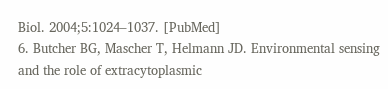Biol. 2004;5:1024–1037. [PubMed]
6. Butcher BG, Mascher T, Helmann JD. Environmental sensing and the role of extracytoplasmic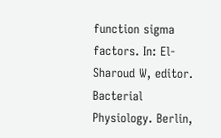function sigma factors. In: El-Sharoud W, editor. Bacterial Physiology. Berlin,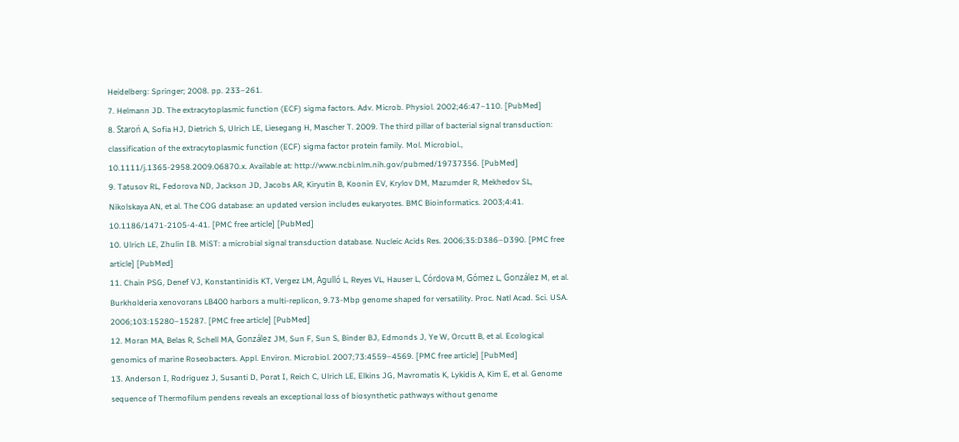Heidelberg: Springer; 2008. pp. 233–261.
7. Helmann JD. The extracytoplasmic function (ECF) sigma factors. Adv. Microb. Physiol. 2002;46:47–110. [PubMed]
8. Staroń A, Sofia HJ, Dietrich S, Ulrich LE, Liesegang H, Mascher T. 2009. The third pillar of bacterial signal transduction: classification of the extracytoplasmic function (ECF) sigma factor protein family. Mol. Microbiol., 10.1111/j.1365-2958.2009.06870.x. Available at: http://www.ncbi.nlm.nih.gov/pubmed/19737356. [PubMed]
9. Tatusov RL, Fedorova ND, Jackson JD, Jacobs AR, Kiryutin B, Koonin EV, Krylov DM, Mazumder R, Mekhedov SL, Nikolskaya AN, et al. The COG database: an updated version includes eukaryotes. BMC Bioinformatics. 2003;4:41. 10.1186/1471-2105-4-41. [PMC free article] [PubMed]
10. Ulrich LE, Zhulin IB. MiST: a microbial signal transduction database. Nucleic Acids Res. 2006;35:D386–D390. [PMC free article] [PubMed]
11. Chain PSG, Denef VJ, Konstantinidis KT, Vergez LM, Agulló L, Reyes VL, Hauser L, Córdova M, Gómez L, González M, et al. Burkholderia xenovorans LB400 harbors a multi-replicon, 9.73-Mbp genome shaped for versatility. Proc. Natl Acad. Sci. USA. 2006;103:15280–15287. [PMC free article] [PubMed]
12. Moran MA, Belas R, Schell MA, González JM, Sun F, Sun S, Binder BJ, Edmonds J, Ye W, Orcutt B, et al. Ecological genomics of marine Roseobacters. Appl. Environ. Microbiol. 2007;73:4559–4569. [PMC free article] [PubMed]
13. Anderson I, Rodriguez J, Susanti D, Porat I, Reich C, Ulrich LE, Elkins JG, Mavromatis K, Lykidis A, Kim E, et al. Genome sequence of Thermofilum pendens reveals an exceptional loss of biosynthetic pathways without genome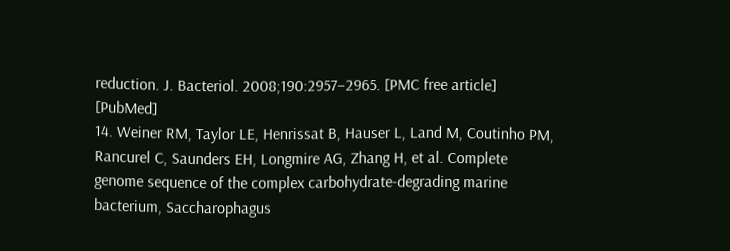reduction. J. Bacteriol. 2008;190:2957–2965. [PMC free article] [PubMed]
14. Weiner RM, Taylor LE, Henrissat B, Hauser L, Land M, Coutinho PM, Rancurel C, Saunders EH, Longmire AG, Zhang H, et al. Complete genome sequence of the complex carbohydrate-degrading marine bacterium, Saccharophagus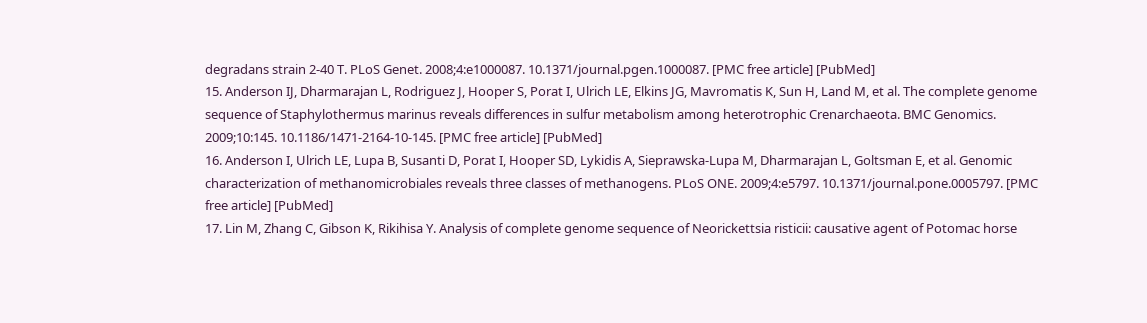degradans strain 2-40 T. PLoS Genet. 2008;4:e1000087. 10.1371/journal.pgen.1000087. [PMC free article] [PubMed]
15. Anderson IJ, Dharmarajan L, Rodriguez J, Hooper S, Porat I, Ulrich LE, Elkins JG, Mavromatis K, Sun H, Land M, et al. The complete genome sequence of Staphylothermus marinus reveals differences in sulfur metabolism among heterotrophic Crenarchaeota. BMC Genomics. 2009;10:145. 10.1186/1471-2164-10-145. [PMC free article] [PubMed]
16. Anderson I, Ulrich LE, Lupa B, Susanti D, Porat I, Hooper SD, Lykidis A, Sieprawska-Lupa M, Dharmarajan L, Goltsman E, et al. Genomic characterization of methanomicrobiales reveals three classes of methanogens. PLoS ONE. 2009;4:e5797. 10.1371/journal.pone.0005797. [PMC free article] [PubMed]
17. Lin M, Zhang C, Gibson K, Rikihisa Y. Analysis of complete genome sequence of Neorickettsia risticii: causative agent of Potomac horse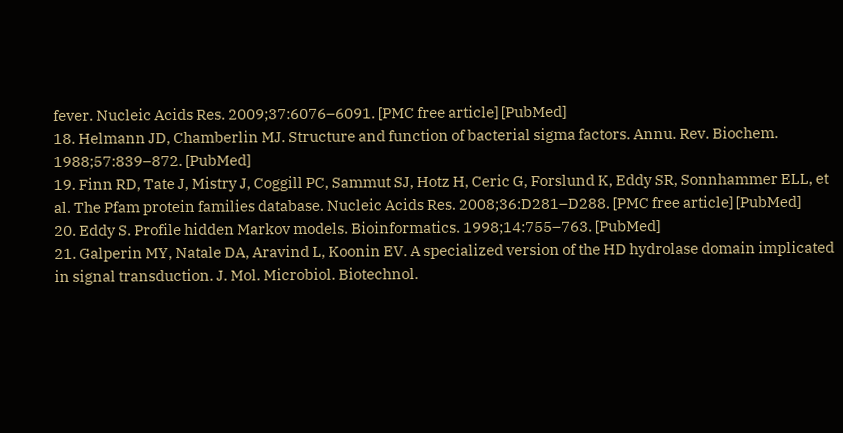fever. Nucleic Acids Res. 2009;37:6076–6091. [PMC free article] [PubMed]
18. Helmann JD, Chamberlin MJ. Structure and function of bacterial sigma factors. Annu. Rev. Biochem. 1988;57:839–872. [PubMed]
19. Finn RD, Tate J, Mistry J, Coggill PC, Sammut SJ, Hotz H, Ceric G, Forslund K, Eddy SR, Sonnhammer ELL, et al. The Pfam protein families database. Nucleic Acids Res. 2008;36:D281–D288. [PMC free article] [PubMed]
20. Eddy S. Profile hidden Markov models. Bioinformatics. 1998;14:755–763. [PubMed]
21. Galperin MY, Natale DA, Aravind L, Koonin EV. A specialized version of the HD hydrolase domain implicated in signal transduction. J. Mol. Microbiol. Biotechnol.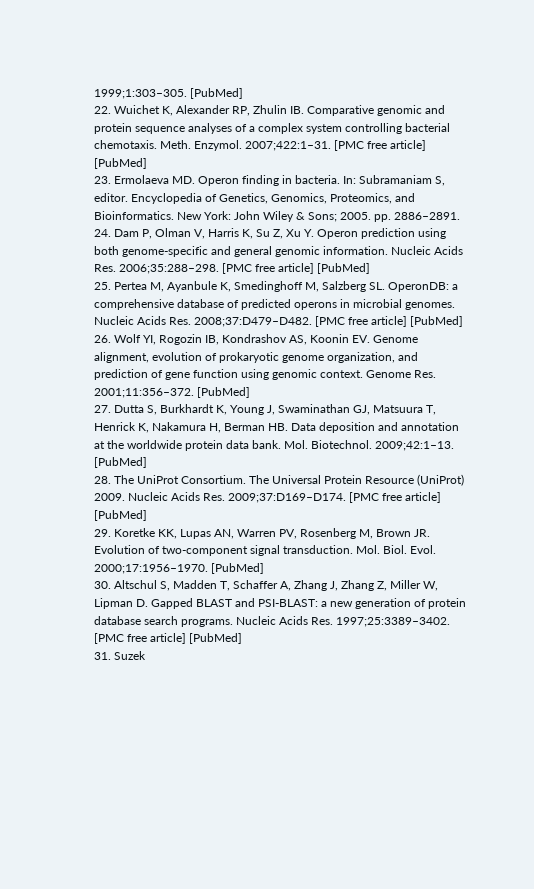1999;1:303–305. [PubMed]
22. Wuichet K, Alexander RP, Zhulin IB. Comparative genomic and protein sequence analyses of a complex system controlling bacterial chemotaxis. Meth. Enzymol. 2007;422:1–31. [PMC free article] [PubMed]
23. Ermolaeva MD. Operon finding in bacteria. In: Subramaniam S, editor. Encyclopedia of Genetics, Genomics, Proteomics, and Bioinformatics. New York: John Wiley & Sons; 2005. pp. 2886–2891.
24. Dam P, Olman V, Harris K, Su Z, Xu Y. Operon prediction using both genome-specific and general genomic information. Nucleic Acids Res. 2006;35:288–298. [PMC free article] [PubMed]
25. Pertea M, Ayanbule K, Smedinghoff M, Salzberg SL. OperonDB: a comprehensive database of predicted operons in microbial genomes. Nucleic Acids Res. 2008;37:D479–D482. [PMC free article] [PubMed]
26. Wolf YI, Rogozin IB, Kondrashov AS, Koonin EV. Genome alignment, evolution of prokaryotic genome organization, and prediction of gene function using genomic context. Genome Res. 2001;11:356–372. [PubMed]
27. Dutta S, Burkhardt K, Young J, Swaminathan GJ, Matsuura T, Henrick K, Nakamura H, Berman HB. Data deposition and annotation at the worldwide protein data bank. Mol. Biotechnol. 2009;42:1–13. [PubMed]
28. The UniProt Consortium. The Universal Protein Resource (UniProt) 2009. Nucleic Acids Res. 2009;37:D169–D174. [PMC free article] [PubMed]
29. Koretke KK, Lupas AN, Warren PV, Rosenberg M, Brown JR. Evolution of two-component signal transduction. Mol. Biol. Evol. 2000;17:1956–1970. [PubMed]
30. Altschul S, Madden T, Schaffer A, Zhang J, Zhang Z, Miller W, Lipman D. Gapped BLAST and PSI-BLAST: a new generation of protein database search programs. Nucleic Acids Res. 1997;25:3389–3402. [PMC free article] [PubMed]
31. Suzek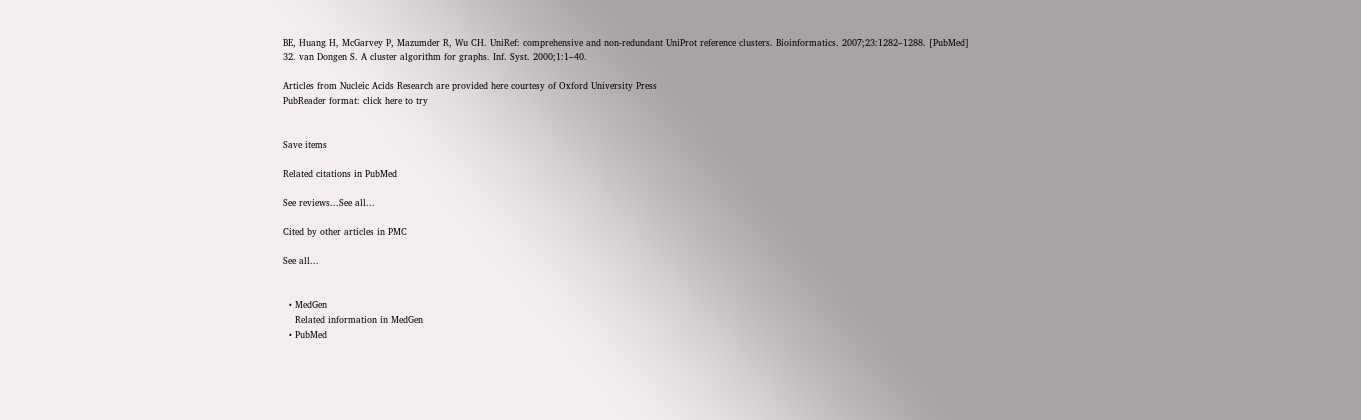BE, Huang H, McGarvey P, Mazumder R, Wu CH. UniRef: comprehensive and non-redundant UniProt reference clusters. Bioinformatics. 2007;23:1282–1288. [PubMed]
32. van Dongen S. A cluster algorithm for graphs. Inf. Syst. 2000;1:1–40.

Articles from Nucleic Acids Research are provided here courtesy of Oxford University Press
PubReader format: click here to try


Save items

Related citations in PubMed

See reviews...See all...

Cited by other articles in PMC

See all...


  • MedGen
    Related information in MedGen
  • PubMed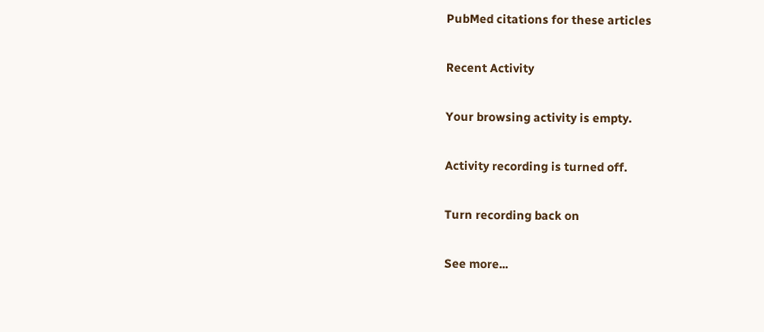PubMed citations for these articles

Recent Activity

Your browsing activity is empty.

Activity recording is turned off.

Turn recording back on

See more...